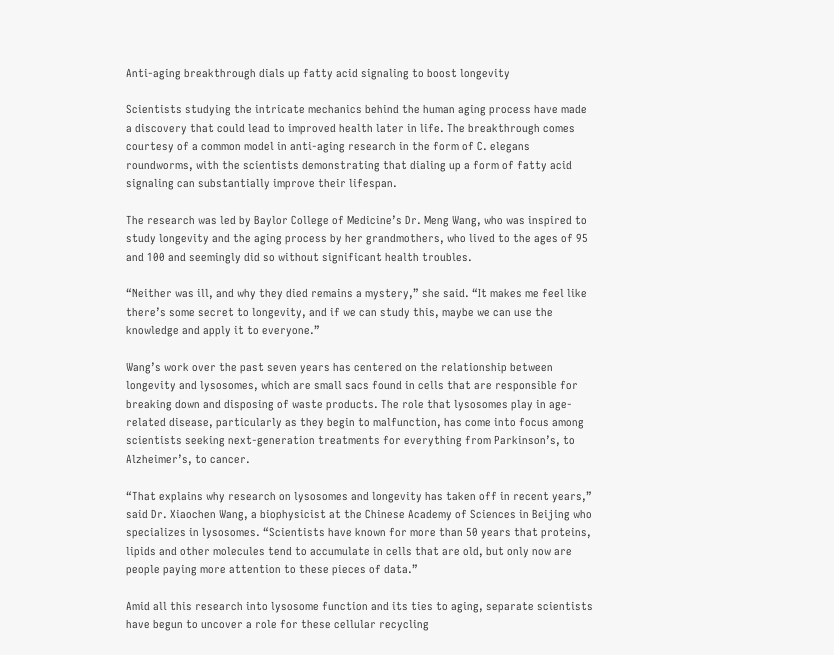Anti-aging breakthrough dials up fatty acid signaling to boost longevity

Scientists studying the intricate mechanics behind the human aging process have made a discovery that could lead to improved health later in life. The breakthrough comes courtesy of a common model in anti-aging research in the form of C. elegans roundworms, with the scientists demonstrating that dialing up a form of fatty acid signaling can substantially improve their lifespan.

The research was led by Baylor College of Medicine’s Dr. Meng Wang, who was inspired to study longevity and the aging process by her grandmothers, who lived to the ages of 95 and 100 and seemingly did so without significant health troubles.

“Neither was ill, and why they died remains a mystery,” she said. “It makes me feel like there’s some secret to longevity, and if we can study this, maybe we can use the knowledge and apply it to everyone.”

Wang’s work over the past seven years has centered on the relationship between longevity and lysosomes, which are small sacs found in cells that are responsible for breaking down and disposing of waste products. The role that lysosomes play in age-related disease, particularly as they begin to malfunction, has come into focus among scientists seeking next-generation treatments for everything from Parkinson’s, to Alzheimer’s, to cancer.

“That explains why research on lysosomes and longevity has taken off in recent years,” said Dr. Xiaochen Wang, a biophysicist at the Chinese Academy of Sciences in Beijing who specializes in lysosomes. “Scientists have known for more than 50 years that proteins, lipids and other molecules tend to accumulate in cells that are old, but only now are people paying more attention to these pieces of data.”

Amid all this research into lysosome function and its ties to aging, separate scientists have begun to uncover a role for these cellular recycling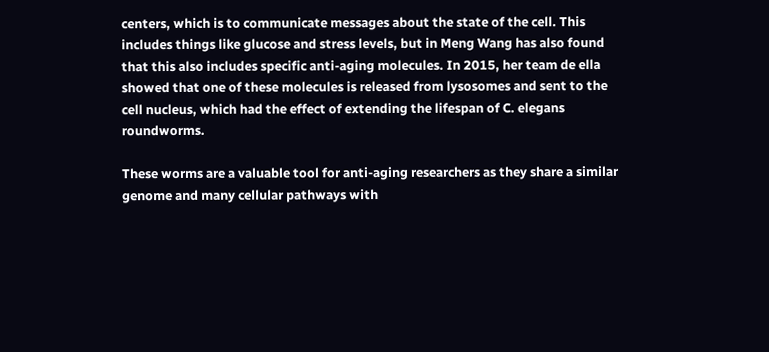centers, which is to communicate messages about the state of the cell. This includes things like glucose and stress levels, but in Meng Wang has also found that this also includes specific anti-aging molecules. In 2015, her team de ella showed that one of these molecules is released from lysosomes and sent to the cell nucleus, which had the effect of extending the lifespan of C. elegans roundworms.

These worms are a valuable tool for anti-aging researchers as they share a similar genome and many cellular pathways with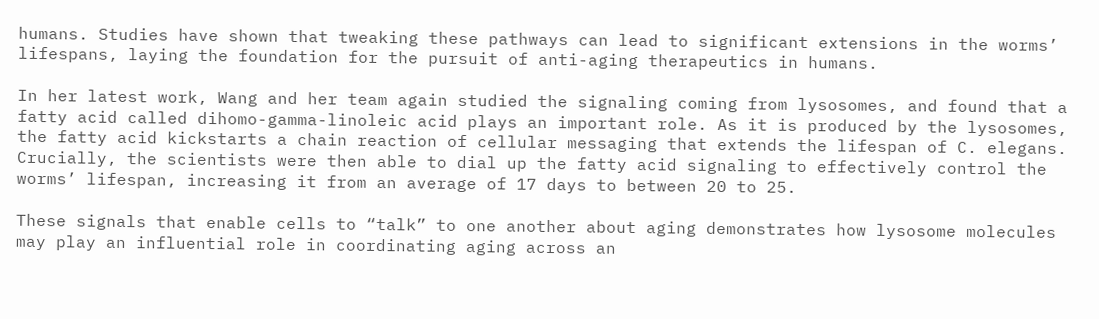humans. Studies have shown that tweaking these pathways can lead to significant extensions in the worms’ lifespans, laying the foundation for the pursuit of anti-aging therapeutics in humans.

In her latest work, Wang and her team again studied the signaling coming from lysosomes, and found that a fatty acid called dihomo-gamma-linoleic acid plays an important role. As it is produced by the lysosomes, the fatty acid kickstarts a chain reaction of cellular messaging that extends the lifespan of C. elegans. Crucially, the scientists were then able to dial up the fatty acid signaling to effectively control the worms’ lifespan, increasing it from an average of 17 days to between 20 to 25.

These signals that enable cells to “talk” to one another about aging demonstrates how lysosome molecules may play an influential role in coordinating aging across an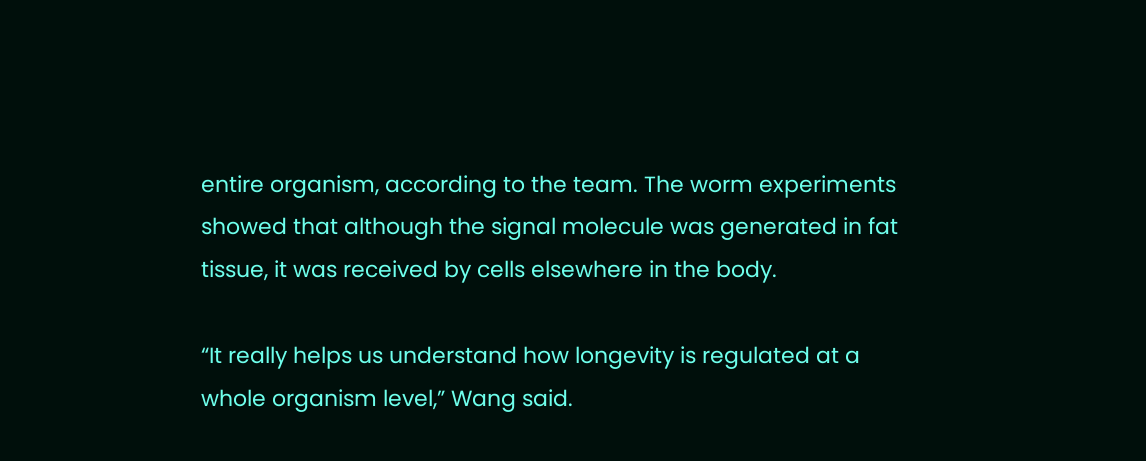entire organism, according to the team. The worm experiments showed that although the signal molecule was generated in fat tissue, it was received by cells elsewhere in the body.

“It really helps us understand how longevity is regulated at a whole organism level,” Wang said.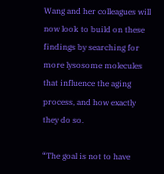Wang and her colleagues will now look to build on these findings by searching for more lysosome molecules that influence the aging process, and how exactly they do so.

“The goal is not to have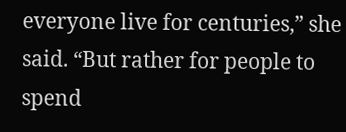everyone live for centuries,” she said. “But rather for people to spend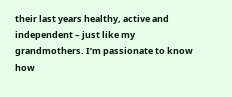their last years healthy, active and independent – just like my grandmothers. I’m passionate to know how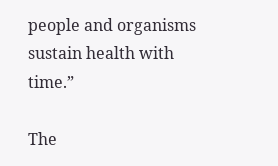people and organisms sustain health with time.”

The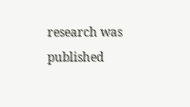research was published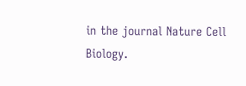in the journal Nature Cell Biology.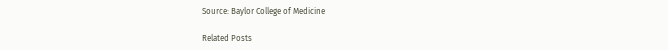Source: Baylor College of Medicine

Related Posts